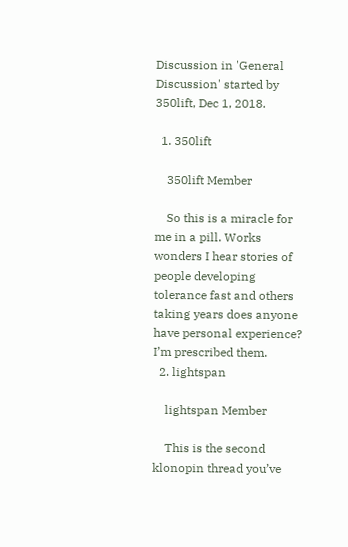Discussion in 'General Discussion' started by 350lift, Dec 1, 2018.

  1. 350lift

    350lift Member

    So this is a miracle for me in a pill. Works wonders I hear stories of people developing tolerance fast and others taking years does anyone have personal experience? I’m prescribed them.
  2. lightspan

    lightspan Member

    This is the second klonopin thread you’ve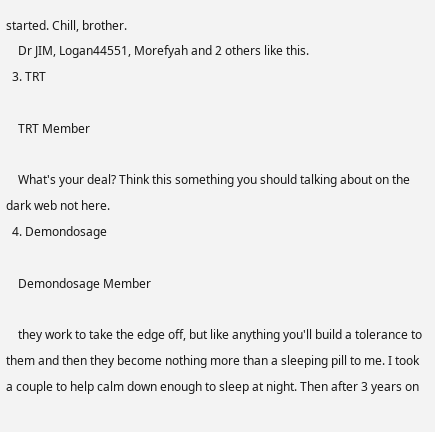started. Chill, brother.
    Dr JIM, Logan44551, Morefyah and 2 others like this.
  3. TRT

    TRT Member

    What's your deal? Think this something you should talking about on the dark web not here.
  4. Demondosage

    Demondosage Member

    they work to take the edge off, but like anything you'll build a tolerance to them and then they become nothing more than a sleeping pill to me. I took a couple to help calm down enough to sleep at night. Then after 3 years on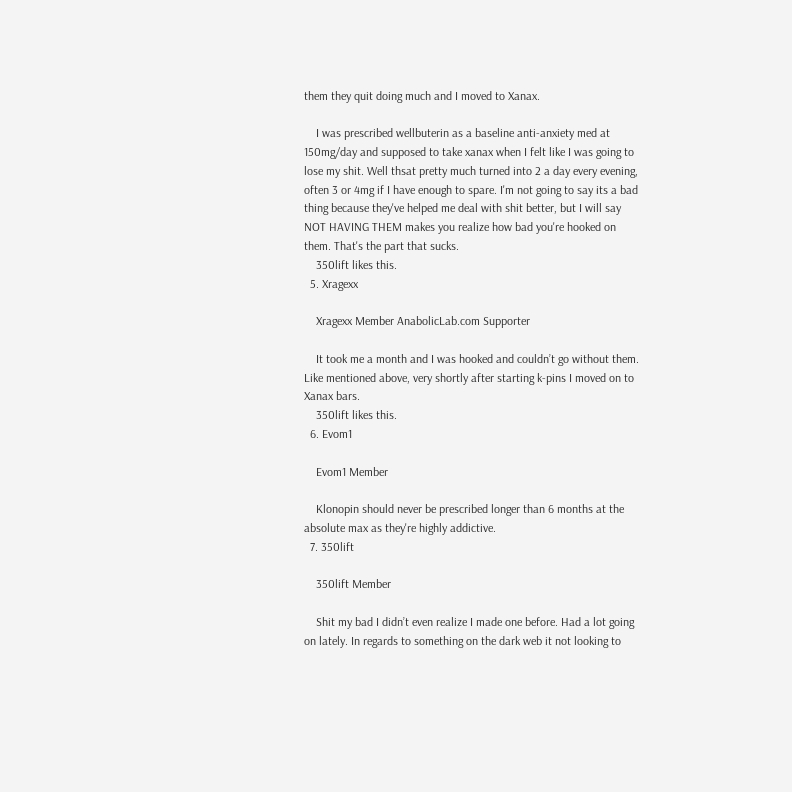them they quit doing much and I moved to Xanax.

    I was prescribed wellbuterin as a baseline anti-anxiety med at 150mg/day and supposed to take xanax when I felt like I was going to lose my shit. Well thsat pretty much turned into 2 a day every evening, often 3 or 4mg if I have enough to spare. I'm not going to say its a bad thing because they've helped me deal with shit better, but I will say NOT HAVING THEM makes you realize how bad you're hooked on them. That's the part that sucks.
    350lift likes this.
  5. Xragexx

    Xragexx Member AnabolicLab.com Supporter

    It took me a month and I was hooked and couldn’t go without them. Like mentioned above, very shortly after starting k-pins I moved on to Xanax bars.
    350lift likes this.
  6. Evom1

    Evom1 Member

    Klonopin should never be prescribed longer than 6 months at the absolute max as they're highly addictive.
  7. 350lift

    350lift Member

    Shit my bad I didn’t even realize I made one before. Had a lot going on lately. In regards to something on the dark web it not looking to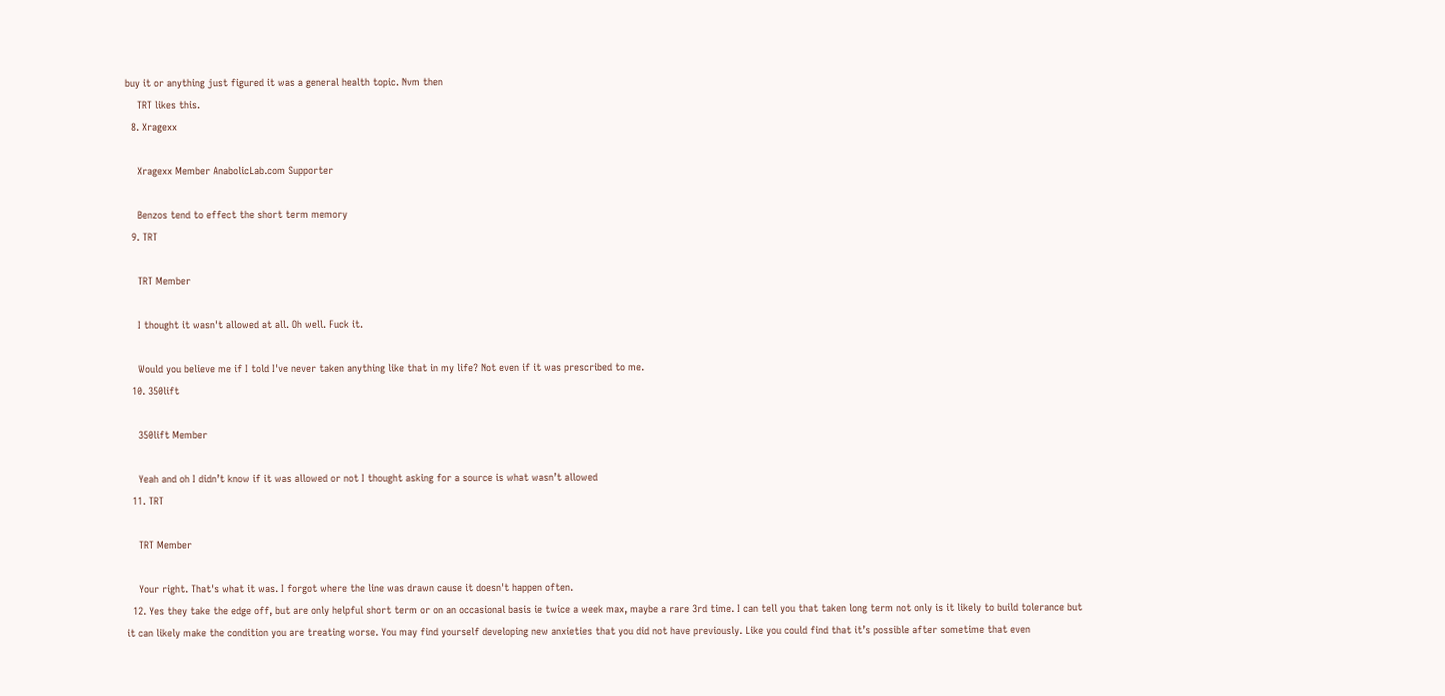buy it or anything just figured it was a general health topic. Nvm then
    TRT likes this.
  8. Xragexx

    Xragexx Member AnabolicLab.com Supporter

    Benzos tend to effect the short term memory
  9. TRT

    TRT Member

    I thought it wasn't allowed at all. Oh well. Fuck it.

    Would you believe me if I told I've never taken anything like that in my life? Not even if it was prescribed to me.
  10. 350lift

    350lift Member

    Yeah and oh I didn’t know if it was allowed or not I thought asking for a source is what wasn’t allowed
  11. TRT

    TRT Member

    Your right. That's what it was. I forgot where the line was drawn cause it doesn't happen often.
  12. Yes they take the edge off, but are only helpful short term or on an occasional basis ie twice a week max, maybe a rare 3rd time. I can tell you that taken long term not only is it likely to build tolerance but it can likely make the condition you are treating worse. You may find yourself developing new anxieties that you did not have previously. Like you could find that it’s possible after sometime that even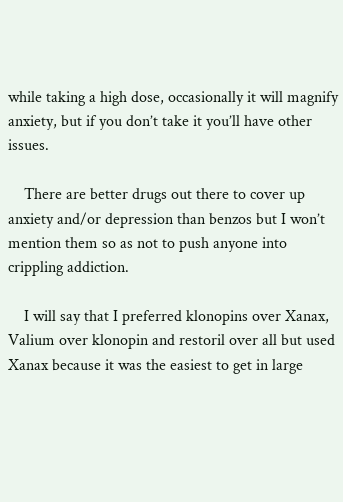while taking a high dose, occasionally it will magnify anxiety, but if you don’t take it you’ll have other issues.

    There are better drugs out there to cover up anxiety and/or depression than benzos but I won’t mention them so as not to push anyone into crippling addiction.

    I will say that I preferred klonopins over Xanax, Valium over klonopin and restoril over all but used Xanax because it was the easiest to get in large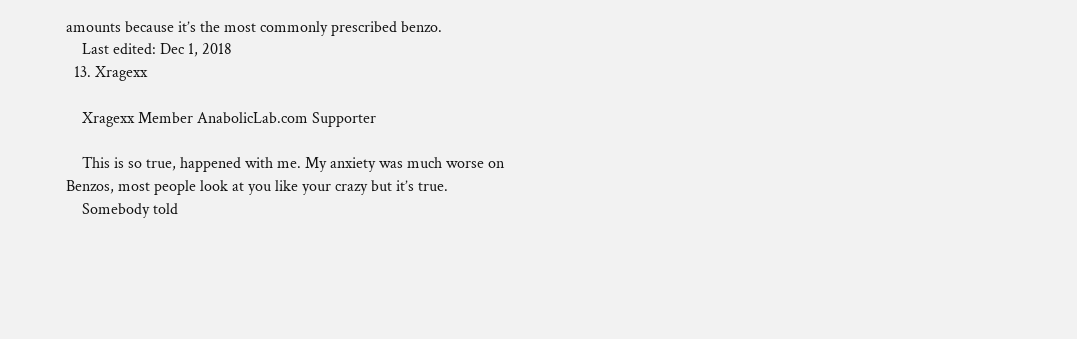amounts because it’s the most commonly prescribed benzo.
    Last edited: Dec 1, 2018
  13. Xragexx

    Xragexx Member AnabolicLab.com Supporter

    This is so true, happened with me. My anxiety was much worse on Benzos, most people look at you like your crazy but it’s true.
    Somebody told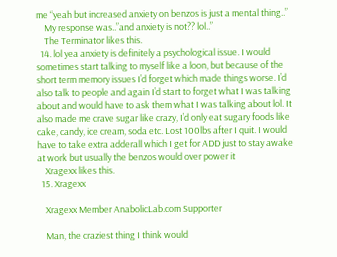me “yeah but increased anxiety on benzos is just a mental thing..”
    My response was..”and anxiety is not?? lol..”
    The Terminator likes this.
  14. lol yea anxiety is definitely a psychological issue. I would sometimes start talking to myself like a loon, but because of the short term memory issues I’d forget which made things worse. I’d also talk to people and again I’d start to forget what I was talking about and would have to ask them what I was talking about lol. It also made me crave sugar like crazy, I’d only eat sugary foods like cake, candy, ice cream, soda etc. Lost 100lbs after I quit. I would have to take extra adderall which I get for ADD just to stay awake at work but usually the benzos would over power it
    Xragexx likes this.
  15. Xragexx

    Xragexx Member AnabolicLab.com Supporter

    Man, the craziest thing I think would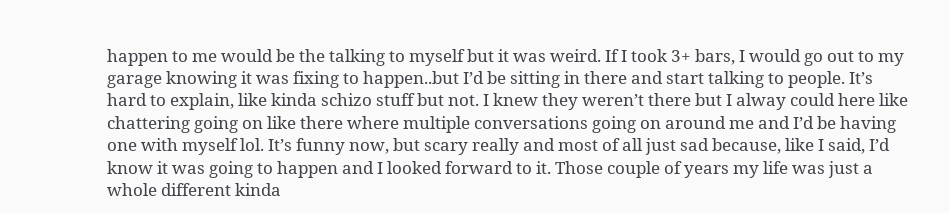happen to me would be the talking to myself but it was weird. If I took 3+ bars, I would go out to my garage knowing it was fixing to happen..but I’d be sitting in there and start talking to people. It’s hard to explain, like kinda schizo stuff but not. I knew they weren’t there but I alway could here like chattering going on like there where multiple conversations going on around me and I’d be having one with myself lol. It’s funny now, but scary really and most of all just sad because, like I said, I’d know it was going to happen and I looked forward to it. Those couple of years my life was just a whole different kinda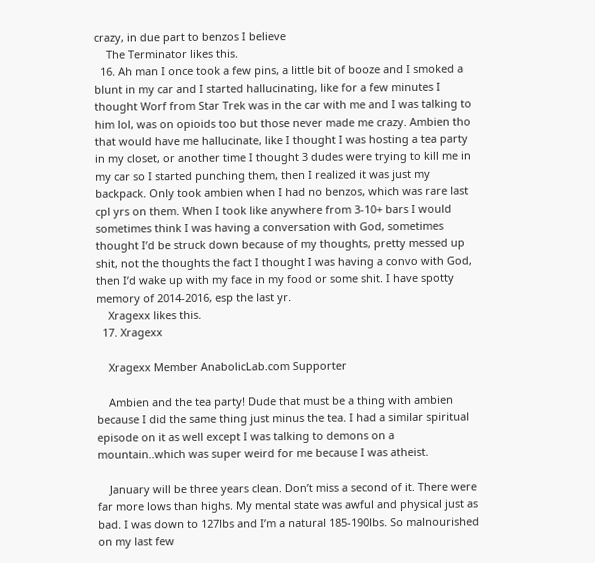crazy, in due part to benzos I believe
    The Terminator likes this.
  16. Ah man I once took a few pins, a little bit of booze and I smoked a blunt in my car and I started hallucinating, like for a few minutes I thought Worf from Star Trek was in the car with me and I was talking to him lol, was on opioids too but those never made me crazy. Ambien tho that would have me hallucinate, like I thought I was hosting a tea party in my closet, or another time I thought 3 dudes were trying to kill me in my car so I started punching them, then I realized it was just my backpack. Only took ambien when I had no benzos, which was rare last cpl yrs on them. When I took like anywhere from 3-10+ bars I would sometimes think I was having a conversation with God, sometimes thought I’d be struck down because of my thoughts, pretty messed up shit, not the thoughts the fact I thought I was having a convo with God, then I’d wake up with my face in my food or some shit. I have spotty memory of 2014-2016, esp the last yr.
    Xragexx likes this.
  17. Xragexx

    Xragexx Member AnabolicLab.com Supporter

    Ambien and the tea party! Dude that must be a thing with ambien because I did the same thing just minus the tea. I had a similar spiritual episode on it as well except I was talking to demons on a mountain..which was super weird for me because I was atheist.

    January will be three years clean. Don’t miss a second of it. There were far more lows than highs. My mental state was awful and physical just as bad. I was down to 127lbs and I’m a natural 185-190lbs. So malnourished on my last few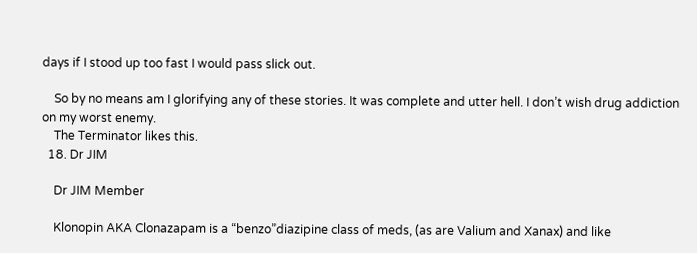days if I stood up too fast I would pass slick out.

    So by no means am I glorifying any of these stories. It was complete and utter hell. I don’t wish drug addiction on my worst enemy.
    The Terminator likes this.
  18. Dr JIM

    Dr JIM Member

    Klonopin AKA Clonazapam is a “benzo”diazipine class of meds, (as are Valium and Xanax) and like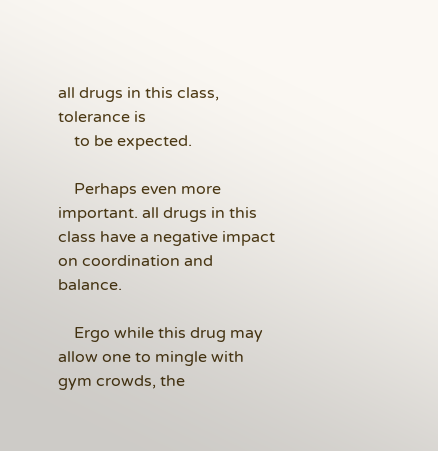all drugs in this class, tolerance is
    to be expected.

    Perhaps even more important. all drugs in this class have a negative impact on coordination and balance.

    Ergo while this drug may allow one to mingle with gym crowds, the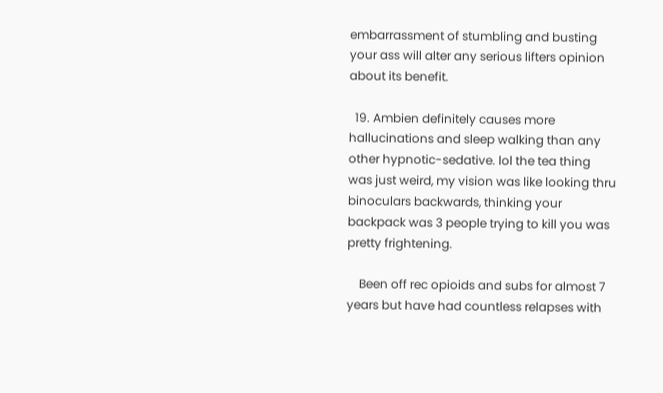embarrassment of stumbling and busting your ass will alter any serious lifters opinion about its benefit.

  19. Ambien definitely causes more hallucinations and sleep walking than any other hypnotic-sedative. lol the tea thing was just weird, my vision was like looking thru binoculars backwards, thinking your backpack was 3 people trying to kill you was pretty frightening.

    Been off rec opioids and subs for almost 7 years but have had countless relapses with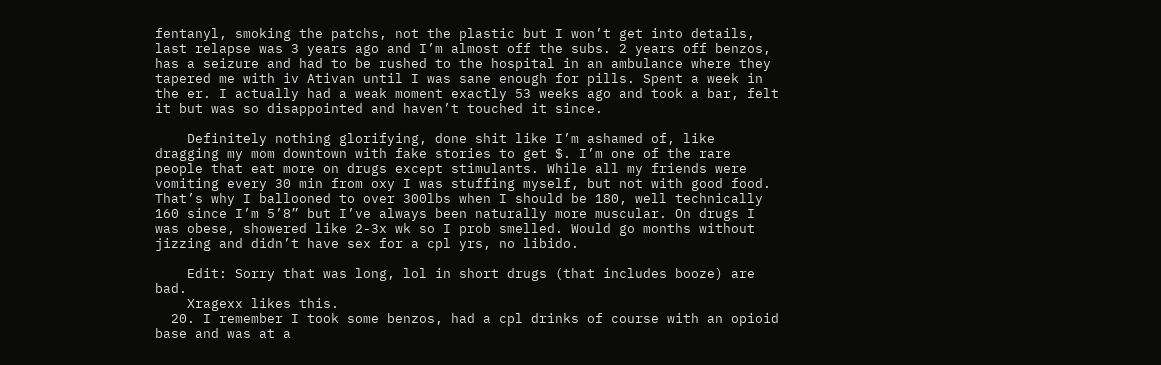fentanyl, smoking the patchs, not the plastic but I won’t get into details, last relapse was 3 years ago and I’m almost off the subs. 2 years off benzos, has a seizure and had to be rushed to the hospital in an ambulance where they tapered me with iv Ativan until I was sane enough for pills. Spent a week in the er. I actually had a weak moment exactly 53 weeks ago and took a bar, felt it but was so disappointed and haven’t touched it since.

    Definitely nothing glorifying, done shit like I’m ashamed of, like dragging my mom downtown with fake stories to get $. I’m one of the rare people that eat more on drugs except stimulants. While all my friends were vomiting every 30 min from oxy I was stuffing myself, but not with good food. That’s why I ballooned to over 300lbs when I should be 180, well technically 160 since I’m 5’8” but I’ve always been naturally more muscular. On drugs I was obese, showered like 2-3x wk so I prob smelled. Would go months without jizzing and didn’t have sex for a cpl yrs, no libido.

    Edit: Sorry that was long, lol in short drugs (that includes booze) are bad.
    Xragexx likes this.
  20. I remember I took some benzos, had a cpl drinks of course with an opioid base and was at a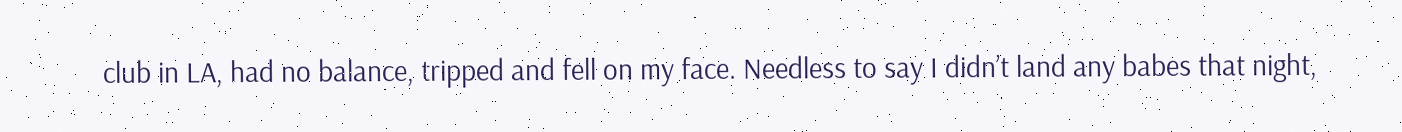club in LA, had no balance, tripped and fell on my face. Needless to say I didn’t land any babes that night,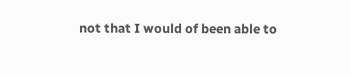not that I would of been able to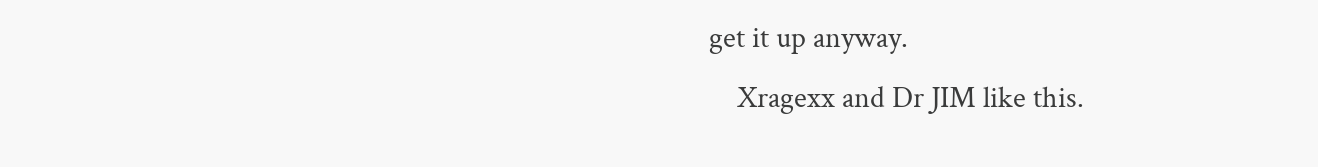get it up anyway.
    Xragexx and Dr JIM like this.